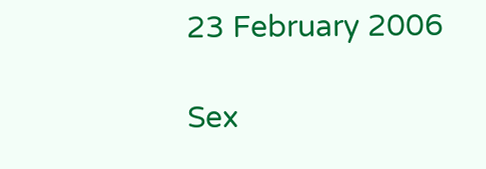23 February 2006

Sex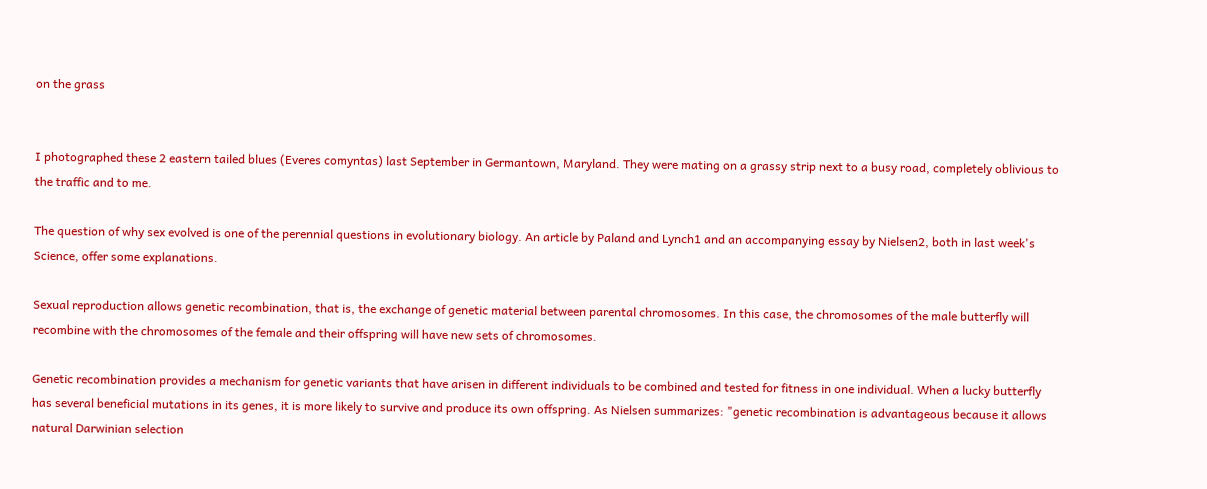on the grass


I photographed these 2 eastern tailed blues (Everes comyntas) last September in Germantown, Maryland. They were mating on a grassy strip next to a busy road, completely oblivious to the traffic and to me.

The question of why sex evolved is one of the perennial questions in evolutionary biology. An article by Paland and Lynch1 and an accompanying essay by Nielsen2, both in last week's Science, offer some explanations.

Sexual reproduction allows genetic recombination, that is, the exchange of genetic material between parental chromosomes. In this case, the chromosomes of the male butterfly will recombine with the chromosomes of the female and their offspring will have new sets of chromosomes.

Genetic recombination provides a mechanism for genetic variants that have arisen in different individuals to be combined and tested for fitness in one individual. When a lucky butterfly has several beneficial mutations in its genes, it is more likely to survive and produce its own offspring. As Nielsen summarizes: "genetic recombination is advantageous because it allows natural Darwinian selection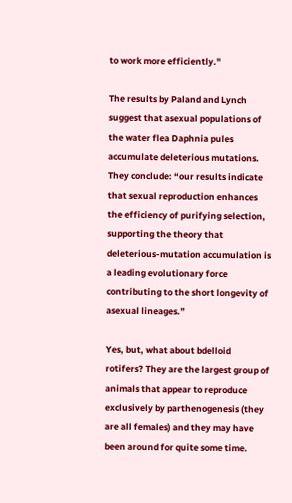to work more efficiently."

The results by Paland and Lynch suggest that asexual populations of the water flea Daphnia pules accumulate deleterious mutations. They conclude: “our results indicate that sexual reproduction enhances the efficiency of purifying selection, supporting the theory that deleterious-mutation accumulation is a leading evolutionary force contributing to the short longevity of asexual lineages.”

Yes, but, what about bdelloid rotifers? They are the largest group of animals that appear to reproduce exclusively by parthenogenesis (they are all females) and they may have been around for quite some time.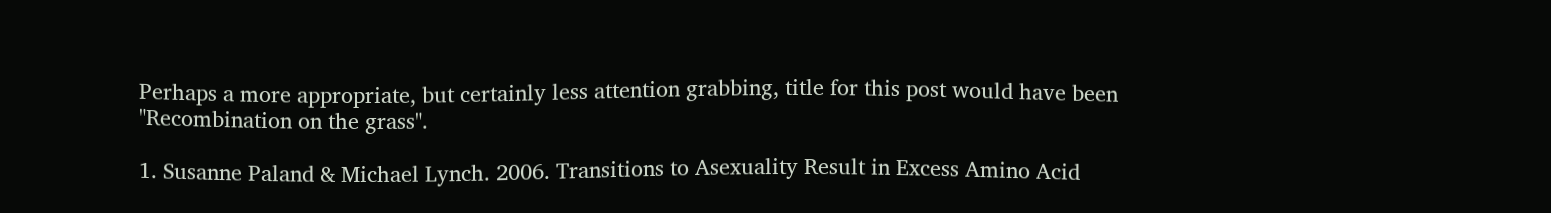Perhaps a more appropriate, but certainly less attention grabbing, title for this post would have been "Recombination on the grass".

1. Susanne Paland & Michael Lynch. 2006. Transitions to Asexuality Result in Excess Amino Acid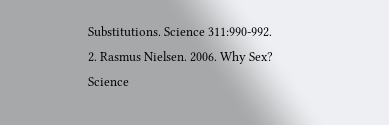Substitutions. Science 311:990-992.
2. Rasmus Nielsen. 2006. Why Sex? Science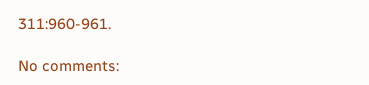311:960-961.

No comments: